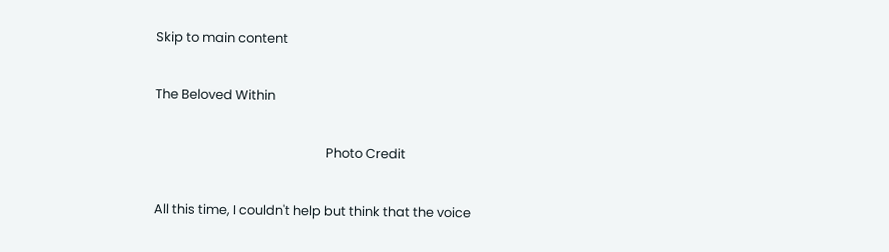Skip to main content

The Beloved Within

                                                         Photo Credit

All this time, I couldn't help but think that the voice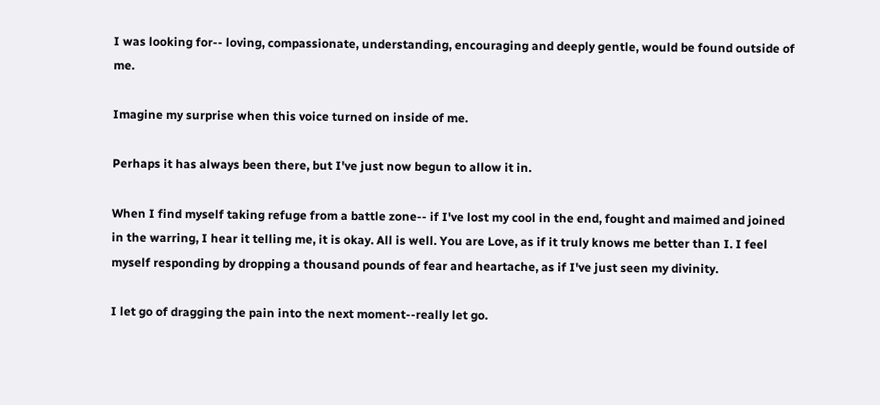I was looking for-- loving, compassionate, understanding, encouraging and deeply gentle, would be found outside of me.

Imagine my surprise when this voice turned on inside of me.

Perhaps it has always been there, but I've just now begun to allow it in.

When I find myself taking refuge from a battle zone-- if I've lost my cool in the end, fought and maimed and joined in the warring, I hear it telling me, it is okay. All is well. You are Love, as if it truly knows me better than I. I feel myself responding by dropping a thousand pounds of fear and heartache, as if I've just seen my divinity.

I let go of dragging the pain into the next moment--really let go.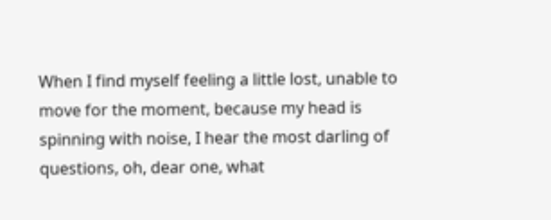When I find myself feeling a little lost, unable to move for the moment, because my head is spinning with noise, I hear the most darling of questions, oh, dear one, what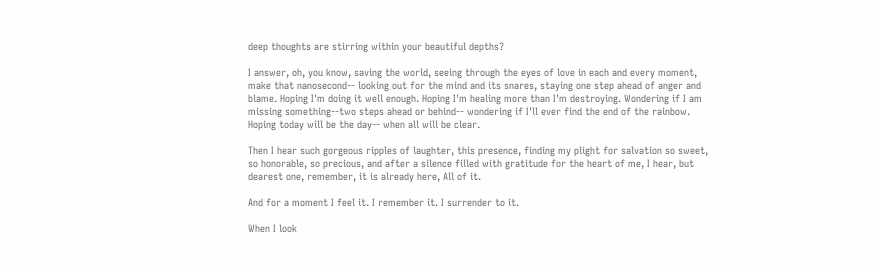deep thoughts are stirring within your beautiful depths?

I answer, oh, you know, saving the world, seeing through the eyes of love in each and every moment, make that nanosecond-- looking out for the mind and its snares, staying one step ahead of anger and blame. Hoping I'm doing it well enough. Hoping I'm healing more than I'm destroying. Wondering if I am missing something--two steps ahead or behind-- wondering if I'll ever find the end of the rainbow. Hoping today will be the day-- when all will be clear.

Then I hear such gorgeous ripples of laughter, this presence, finding my plight for salvation so sweet, so honorable, so precious, and after a silence filled with gratitude for the heart of me, I hear, but dearest one, remember, it is already here, All of it.

And for a moment I feel it. I remember it. I surrender to it.

When I look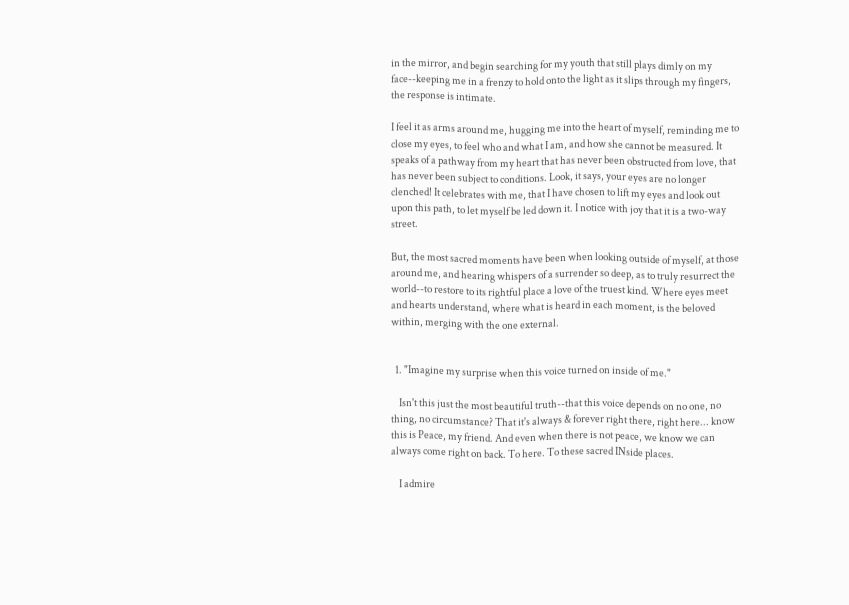in the mirror, and begin searching for my youth that still plays dimly on my face--keeping me in a frenzy to hold onto the light as it slips through my fingers, the response is intimate.

I feel it as arms around me, hugging me into the heart of myself, reminding me to close my eyes, to feel who and what I am, and how she cannot be measured. It speaks of a pathway from my heart that has never been obstructed from love, that has never been subject to conditions. Look, it says, your eyes are no longer clenched! It celebrates with me, that I have chosen to lift my eyes and look out upon this path, to let myself be led down it. I notice with joy that it is a two-way street.

But, the most sacred moments have been when looking outside of myself, at those around me, and hearing whispers of a surrender so deep, as to truly resurrect the world--to restore to its rightful place a love of the truest kind. Where eyes meet and hearts understand, where what is heard in each moment, is the beloved within, merging with the one external.


  1. "Imagine my surprise when this voice turned on inside of me."

    Isn't this just the most beautiful truth--that this voice depends on no one, no thing, no circumstance? That it's always & forever right there, right here... know this is Peace, my friend. And even when there is not peace, we know we can always come right on back. To here. To these sacred INside places.

    I admire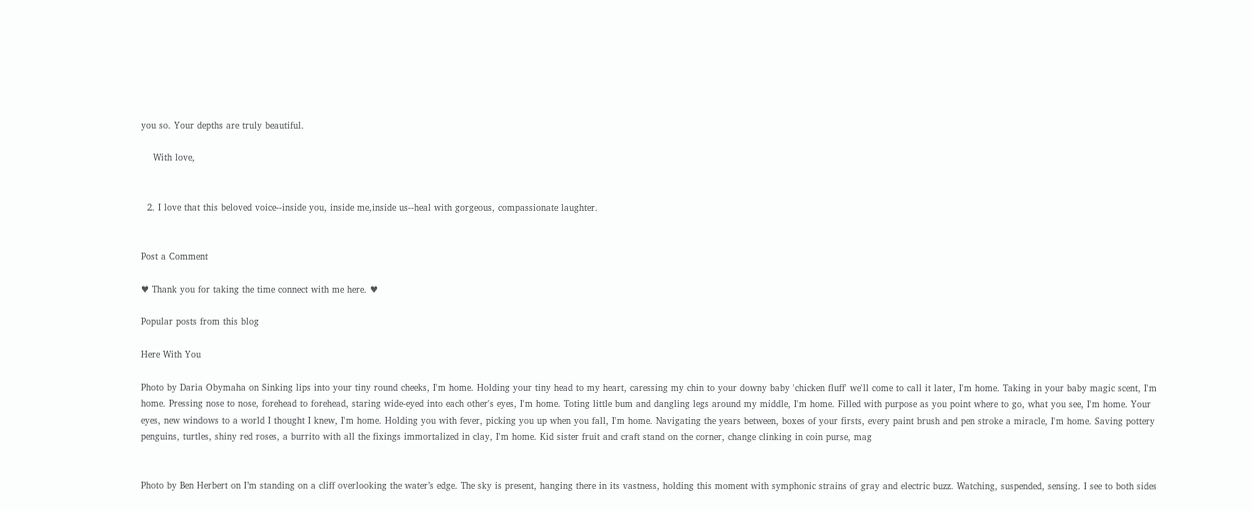you so. Your depths are truly beautiful.

    With love,


  2. I love that this beloved voice--inside you, inside me,inside us--heal with gorgeous, compassionate laughter.


Post a Comment

♥ Thank you for taking the time connect with me here. ♥

Popular posts from this blog

Here With You

Photo by Daria Obymaha on Sinking lips into your tiny round cheeks, I'm home. Holding your tiny head to my heart, caressing my chin to your downy baby 'chicken fluff' we'll come to call it later, I'm home. Taking in your baby magic scent, I'm home. Pressing nose to nose, forehead to forehead, staring wide-eyed into each other's eyes, I'm home. Toting little bum and dangling legs around my middle, I'm home. Filled with purpose as you point where to go, what you see, I'm home. Your eyes, new windows to a world I thought I knew, I'm home. Holding you with fever, picking you up when you fall, I'm home. Navigating the years between, boxes of your firsts, every paint brush and pen stroke a miracle, I'm home. Saving pottery penguins, turtles, shiny red roses, a burrito with all the fixings immortalized in clay, I'm home. Kid sister fruit and craft stand on the corner, change clinking in coin purse, mag


Photo by Ben Herbert on I’m standing on a cliff overlooking the water’s edge. The sky is present, hanging there in its vastness, holding this moment with symphonic strains of gray and electric buzz. Watching, suspended, sensing. I see to both sides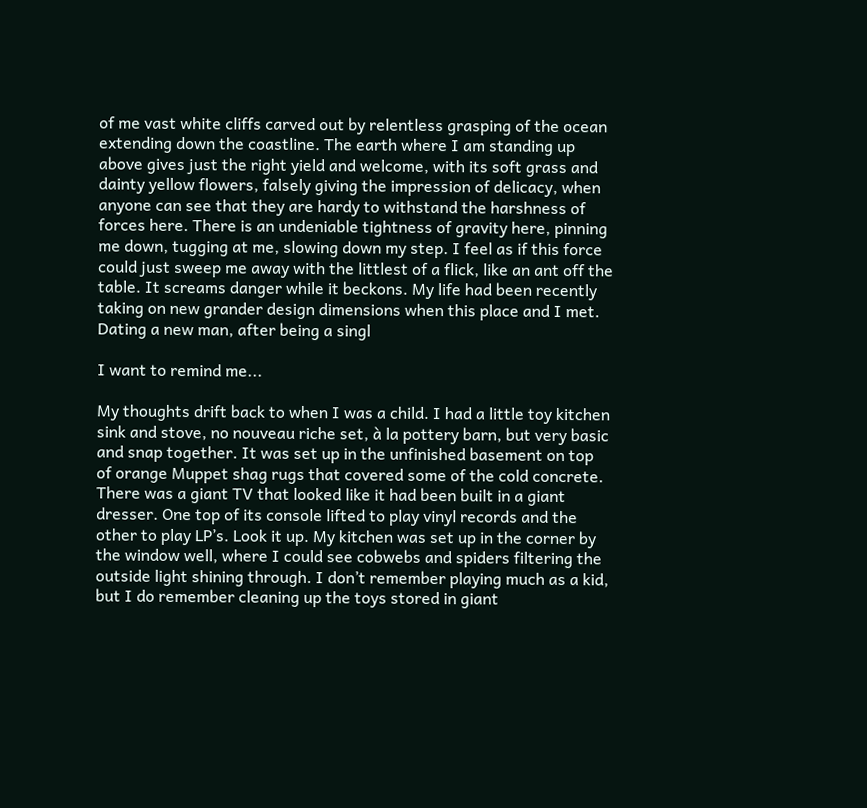of me vast white cliffs carved out by relentless grasping of the ocean extending down the coastline. The earth where I am standing up above gives just the right yield and welcome, with its soft grass and dainty yellow flowers, falsely giving the impression of delicacy, when anyone can see that they are hardy to withstand the harshness of forces here. There is an undeniable tightness of gravity here, pinning me down, tugging at me, slowing down my step. I feel as if this force could just sweep me away with the littlest of a flick, like an ant off the table. It screams danger while it beckons. My life had been recently taking on new grander design dimensions when this place and I met. Dating a new man, after being a singl

I want to remind me...

My thoughts drift back to when I was a child. I had a little toy kitchen sink and stove, no nouveau riche set, à la pottery barn, but very basic and snap together. It was set up in the unfinished basement on top of orange Muppet shag rugs that covered some of the cold concrete. There was a giant TV that looked like it had been built in a giant dresser. One top of its console lifted to play vinyl records and the other to play LP’s. Look it up. My kitchen was set up in the corner by the window well, where I could see cobwebs and spiders filtering the outside light shining through. I don’t remember playing much as a kid, but I do remember cleaning up the toys stored in giant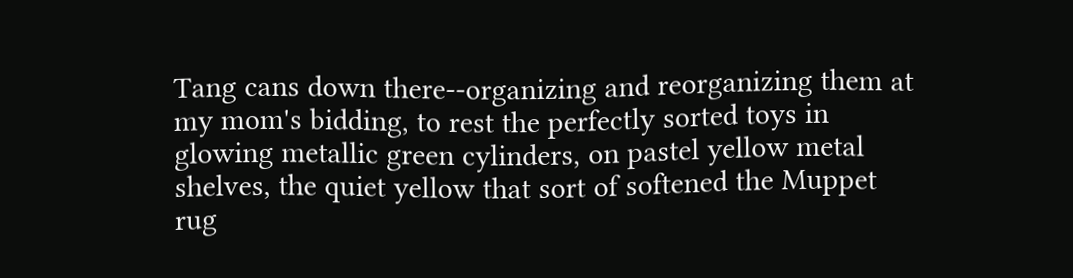Tang cans down there--organizing and reorganizing them at my mom's bidding, to rest the perfectly sorted toys in glowing metallic green cylinders, on pastel yellow metal shelves, the quiet yellow that sort of softened the Muppet rug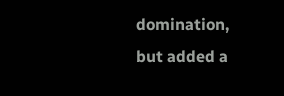domination, but added a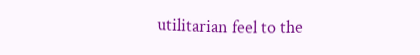utilitarian feel to the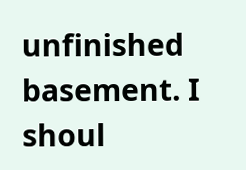unfinished basement. I shoul